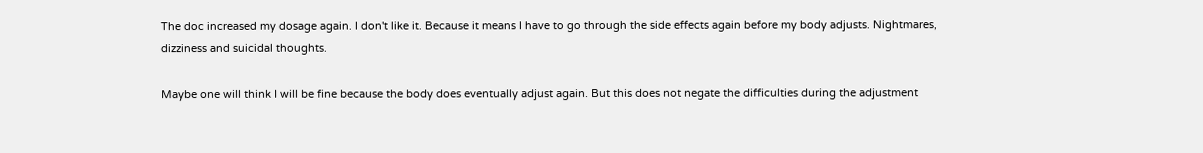The doc increased my dosage again. I don't like it. Because it means I have to go through the side effects again before my body adjusts. Nightmares, dizziness and suicidal thoughts.

Maybe one will think I will be fine because the body does eventually adjust again. But this does not negate the difficulties during the adjustment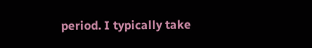period. I typically take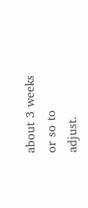about 3 weeks or so to adjust.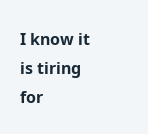I know it is tiring for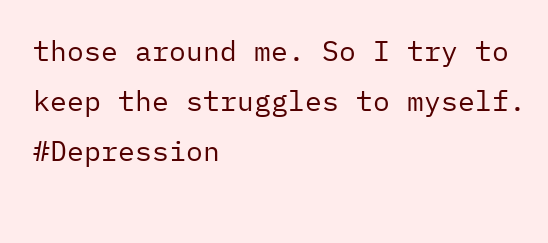those around me. So I try to keep the struggles to myself. #Depression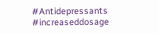#Antidepressants #increaseddosage